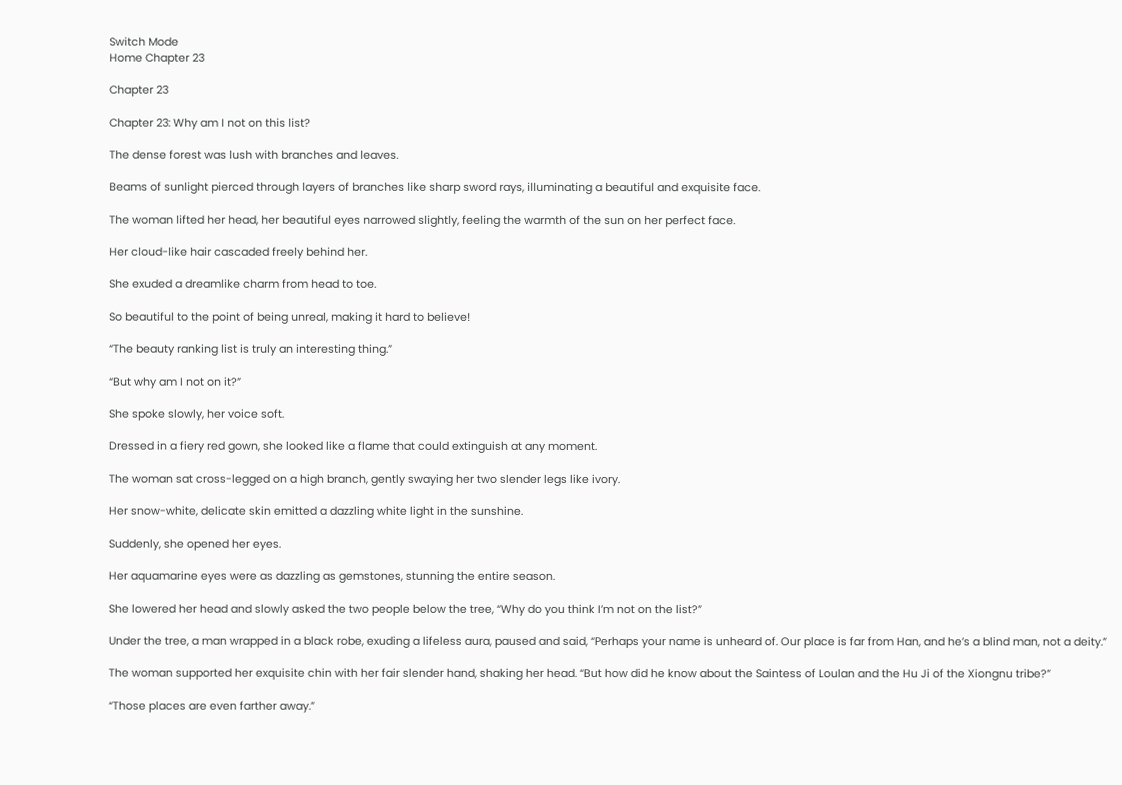Switch Mode
Home Chapter 23

Chapter 23

Chapter 23: Why am I not on this list?

The dense forest was lush with branches and leaves.

Beams of sunlight pierced through layers of branches like sharp sword rays, illuminating a beautiful and exquisite face.

The woman lifted her head, her beautiful eyes narrowed slightly, feeling the warmth of the sun on her perfect face.

Her cloud-like hair cascaded freely behind her.

She exuded a dreamlike charm from head to toe.

So beautiful to the point of being unreal, making it hard to believe!

“The beauty ranking list is truly an interesting thing.”

“But why am I not on it?”

She spoke slowly, her voice soft.

Dressed in a fiery red gown, she looked like a flame that could extinguish at any moment.

The woman sat cross-legged on a high branch, gently swaying her two slender legs like ivory.

Her snow-white, delicate skin emitted a dazzling white light in the sunshine.

Suddenly, she opened her eyes.

Her aquamarine eyes were as dazzling as gemstones, stunning the entire season.

She lowered her head and slowly asked the two people below the tree, “Why do you think I’m not on the list?”

Under the tree, a man wrapped in a black robe, exuding a lifeless aura, paused and said, “Perhaps your name is unheard of. Our place is far from Han, and he’s a blind man, not a deity.”

The woman supported her exquisite chin with her fair slender hand, shaking her head. “But how did he know about the Saintess of Loulan and the Hu Ji of the Xiongnu tribe?”

“Those places are even farther away.”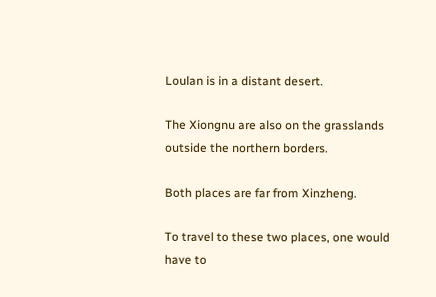Loulan is in a distant desert.

The Xiongnu are also on the grasslands outside the northern borders.

Both places are far from Xinzheng.

To travel to these two places, one would have to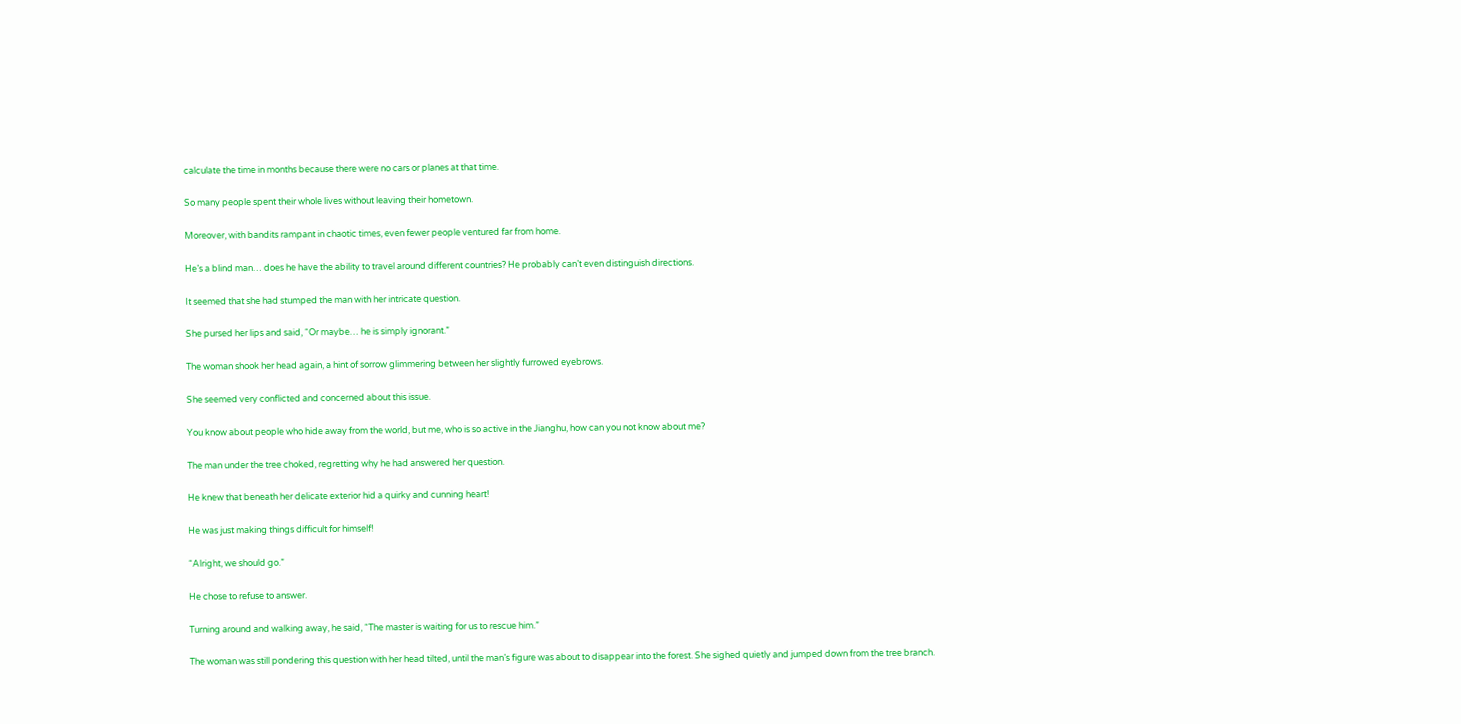calculate the time in months because there were no cars or planes at that time.

So many people spent their whole lives without leaving their hometown.

Moreover, with bandits rampant in chaotic times, even fewer people ventured far from home.

He’s a blind man… does he have the ability to travel around different countries? He probably can’t even distinguish directions.

It seemed that she had stumped the man with her intricate question.

She pursed her lips and said, “Or maybe… he is simply ignorant.”

The woman shook her head again, a hint of sorrow glimmering between her slightly furrowed eyebrows.

She seemed very conflicted and concerned about this issue.

You know about people who hide away from the world, but me, who is so active in the Jianghu, how can you not know about me?

The man under the tree choked, regretting why he had answered her question.

He knew that beneath her delicate exterior hid a quirky and cunning heart!

He was just making things difficult for himself!

“Alright, we should go.”

He chose to refuse to answer.

Turning around and walking away, he said, “The master is waiting for us to rescue him.”

The woman was still pondering this question with her head tilted, until the man’s figure was about to disappear into the forest. She sighed quietly and jumped down from the tree branch.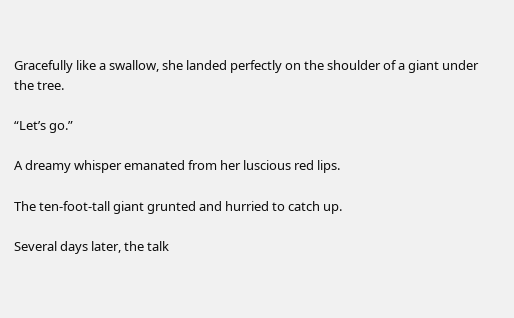Gracefully like a swallow, she landed perfectly on the shoulder of a giant under the tree.

“Let’s go.”

A dreamy whisper emanated from her luscious red lips.

The ten-foot-tall giant grunted and hurried to catch up.

Several days later, the talk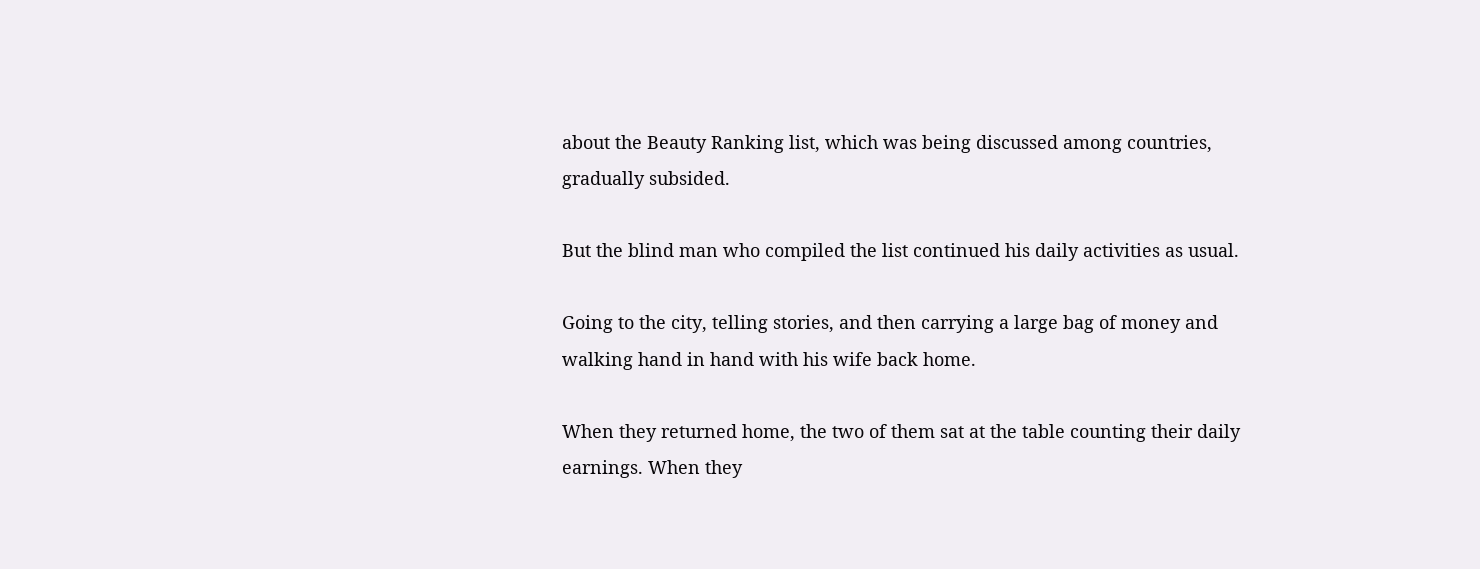about the Beauty Ranking list, which was being discussed among countries, gradually subsided.

But the blind man who compiled the list continued his daily activities as usual.

Going to the city, telling stories, and then carrying a large bag of money and walking hand in hand with his wife back home.

When they returned home, the two of them sat at the table counting their daily earnings. When they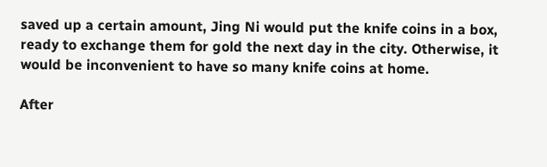saved up a certain amount, Jing Ni would put the knife coins in a box, ready to exchange them for gold the next day in the city. Otherwise, it would be inconvenient to have so many knife coins at home.

After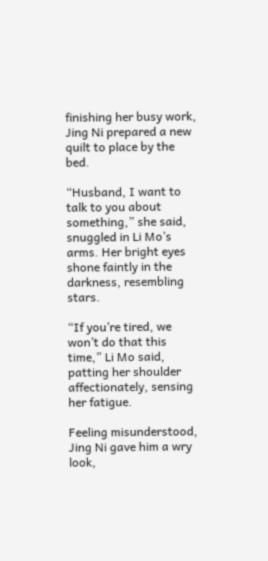finishing her busy work, Jing Ni prepared a new quilt to place by the bed.

“Husband, I want to talk to you about something,” she said, snuggled in Li Mo’s arms. Her bright eyes shone faintly in the darkness, resembling stars.

“If you’re tired, we won’t do that this time,” Li Mo said, patting her shoulder affectionately, sensing her fatigue.

Feeling misunderstood, Jing Ni gave him a wry look,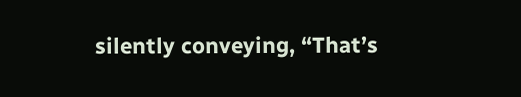silently conveying, “That’s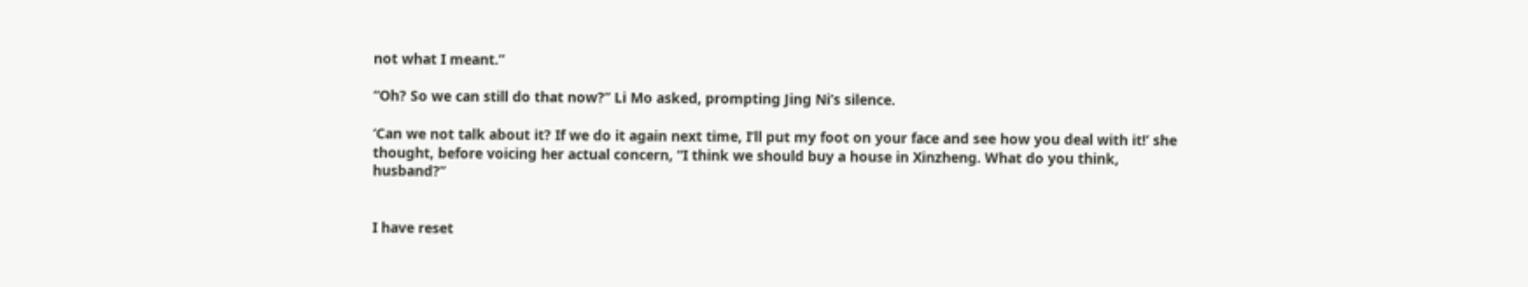not what I meant.”

“Oh? So we can still do that now?” Li Mo asked, prompting Jing Ni’s silence.

‘Can we not talk about it? If we do it again next time, I’ll put my foot on your face and see how you deal with it!’ she thought, before voicing her actual concern, “I think we should buy a house in Xinzheng. What do you think, husband?”


I have reset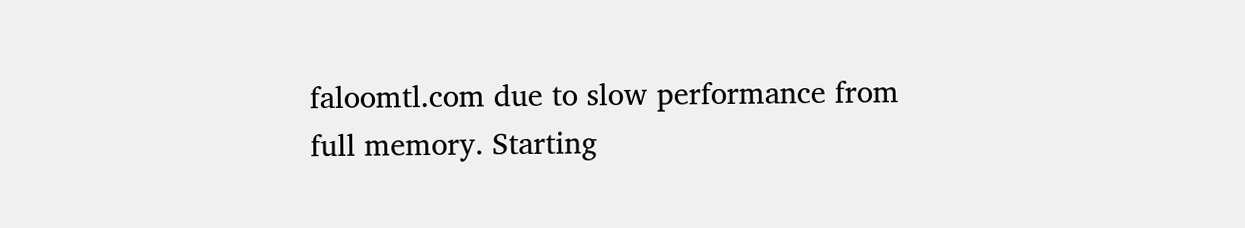faloomtl.com due to slow performance from full memory. Starting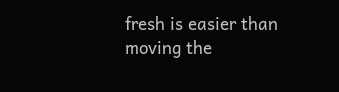fresh is easier than moving the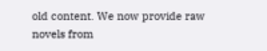old content. We now provide raw novels from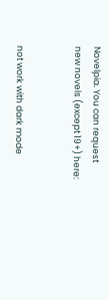Novelpia. You can request new novels (except 19+) here:


not work with dark mode